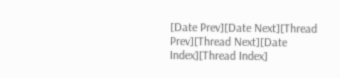[Date Prev][Date Next][Thread Prev][Thread Next][Date Index][Thread Index]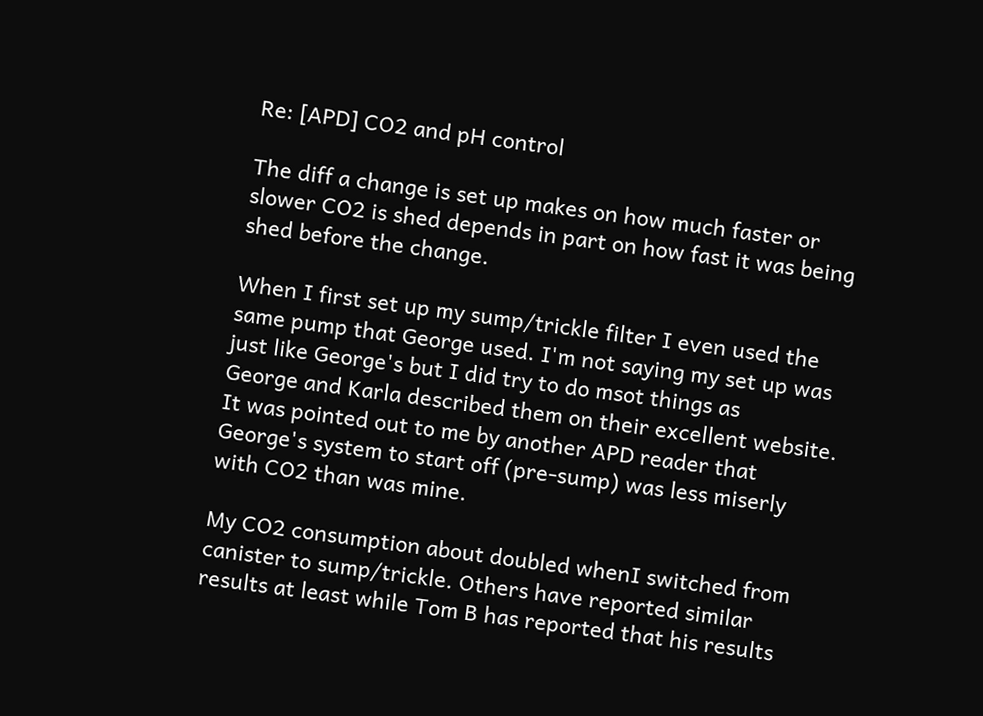Re: [APD] CO2 and pH control

The diff a change is set up makes on how much faster or
slower CO2 is shed depends in part on how fast it was being
shed before the change.

When I first set up my sump/trickle filter I even used the
same pump that George used. I'm not saying my set up was
just like George's but I did try to do msot things as
George and Karla described them on their excellent website.
It was pointed out to me by another APD reader that
George's system to start off (pre-sump) was less miserly
with CO2 than was mine.

My CO2 consumption about doubled whenI switched from
canister to sump/trickle. Others have reported similar
results at least while Tom B has reported that his results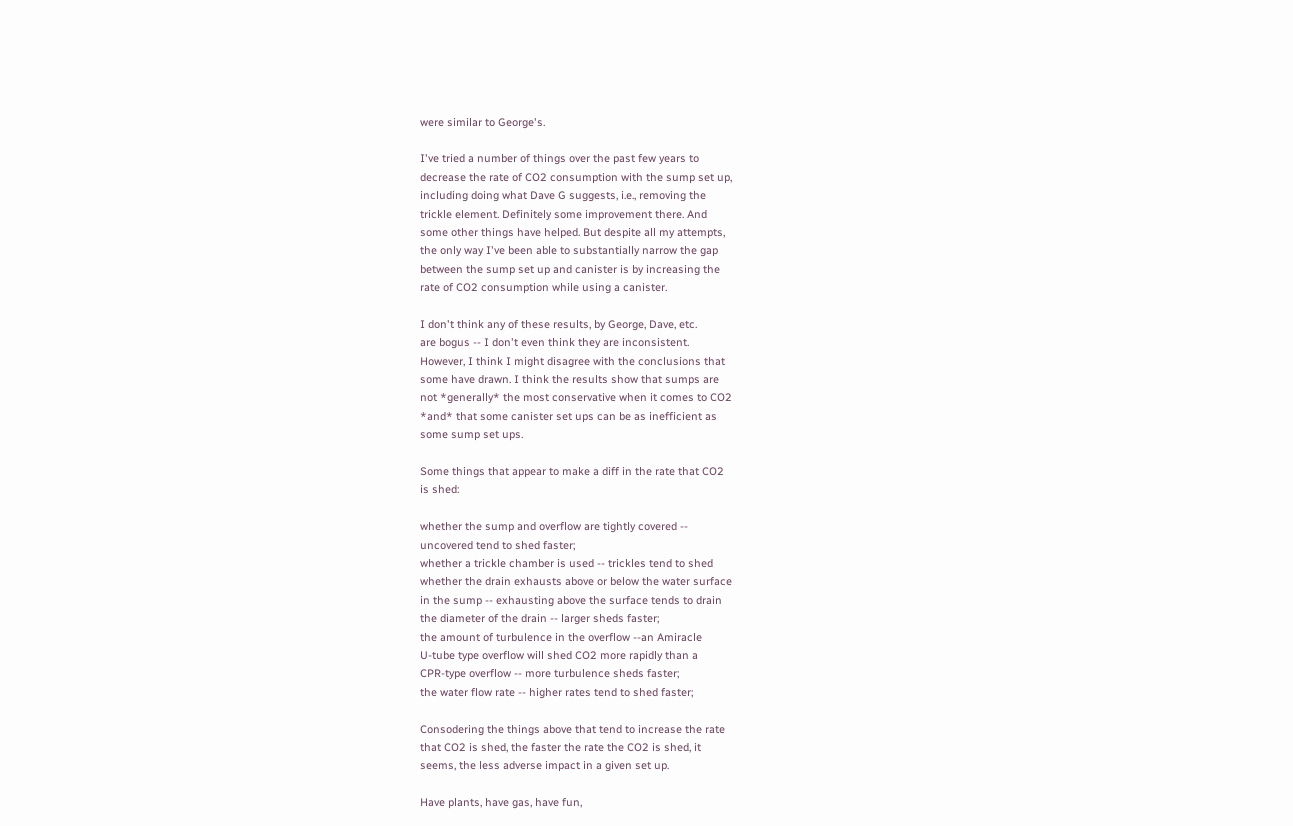were similar to George's.

I've tried a number of things over the past few years to
decrease the rate of CO2 consumption with the sump set up,
including doing what Dave G suggests, i.e., removing the
trickle element. Definitely some improvement there. And
some other things have helped. But despite all my attempts,
the only way I've been able to substantially narrow the gap
between the sump set up and canister is by increasing the
rate of CO2 consumption while using a canister.

I don't think any of these results, by George, Dave, etc.
are bogus -- I don't even think they are inconsistent.
However, I think I might disagree with the conclusions that
some have drawn. I think the results show that sumps are
not *generally* the most conservative when it comes to CO2
*and* that some canister set ups can be as inefficient as
some sump set ups.

Some things that appear to make a diff in the rate that CO2
is shed:

whether the sump and overflow are tightly covered --
uncovered tend to shed faster;
whether a trickle chamber is used -- trickles tend to shed
whether the drain exhausts above or below the water surface
in the sump -- exhausting above the surface tends to drain
the diameter of the drain -- larger sheds faster;
the amount of turbulence in the overflow --an Amiracle
U-tube type overflow will shed CO2 more rapidly than a
CPR-type overflow -- more turbulence sheds faster;
the water flow rate -- higher rates tend to shed faster;

Consodering the things above that tend to increase the rate
that CO2 is shed, the faster the rate the CO2 is shed, it
seems, the less adverse impact in a given set up.

Have plants, have gas, have fun,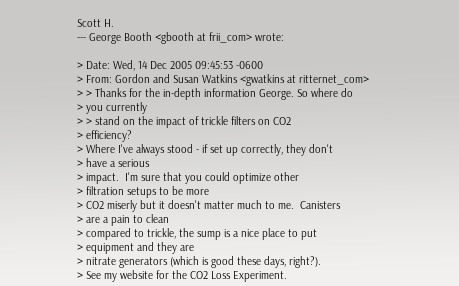Scott H.
--- George Booth <gbooth at frii_com> wrote:

> Date: Wed, 14 Dec 2005 09:45:53 -0600
> From: Gordon and Susan Watkins <gwatkins at ritternet_com>
> > Thanks for the in-depth information George. So where do
> you currently
> > stand on the impact of trickle filters on CO2
> efficiency?
> Where I've always stood - if set up correctly, they don't
> have a serious
> impact.  I'm sure that you could optimize other
> filtration setups to be more
> CO2 miserly but it doesn't matter much to me.  Canisters
> are a pain to clean
> compared to trickle, the sump is a nice place to put
> equipment and they are
> nitrate generators (which is good these days, right?).
> See my website for the CO2 Loss Experiment.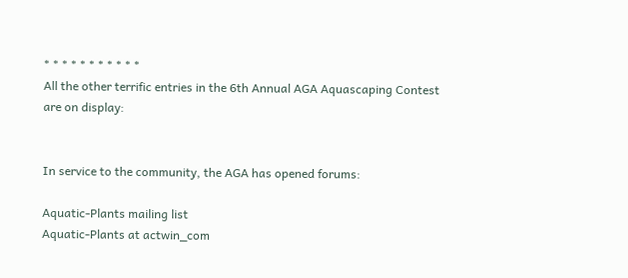* * * * * * * * * * *
All the other terrific entries in the 6th Annual AGA Aquascaping Contest are on display:


In service to the community, the AGA has opened forums:

Aquatic-Plants mailing list
Aquatic-Plants at actwin_com